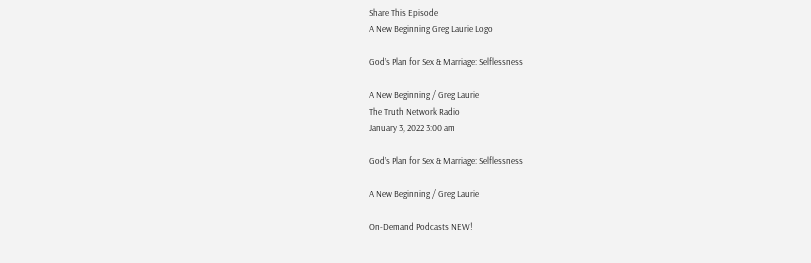Share This Episode
A New Beginning Greg Laurie Logo

God’s Plan for Sex & Marriage: Selflessness

A New Beginning / Greg Laurie
The Truth Network Radio
January 3, 2022 3:00 am

God’s Plan for Sex & Marriage: Selflessness

A New Beginning / Greg Laurie

On-Demand Podcasts NEW!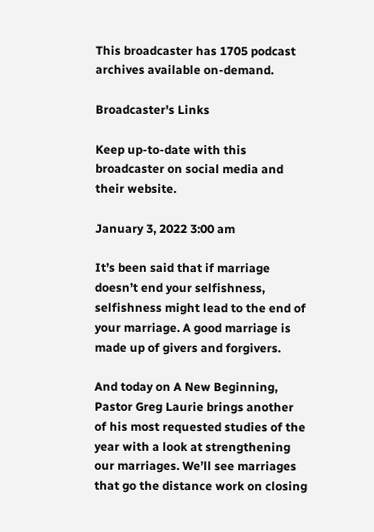This broadcaster has 1705 podcast archives available on-demand.

Broadcaster's Links

Keep up-to-date with this broadcaster on social media and their website.

January 3, 2022 3:00 am

It’s been said that if marriage doesn’t end your selfishness, selfishness might lead to the end of your marriage. A good marriage is made up of givers and forgivers.

And today on A New Beginning, Pastor Greg Laurie brings another of his most requested studies of the year with a look at strengthening our marriages. We’ll see marriages that go the distance work on closing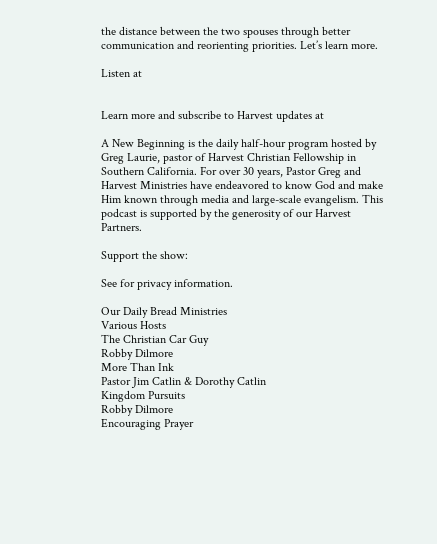the distance between the two spouses through better communication and reorienting priorities. Let’s learn more.

Listen at


Learn more and subscribe to Harvest updates at

A New Beginning is the daily half-hour program hosted by Greg Laurie, pastor of Harvest Christian Fellowship in Southern California. For over 30 years, Pastor Greg and Harvest Ministries have endeavored to know God and make Him known through media and large-scale evangelism. This podcast is supported by the generosity of our Harvest Partners.

Support the show:

See for privacy information.

Our Daily Bread Ministries
Various Hosts
The Christian Car Guy
Robby Dilmore
More Than Ink
Pastor Jim Catlin & Dorothy Catlin
Kingdom Pursuits
Robby Dilmore
Encouraging Prayer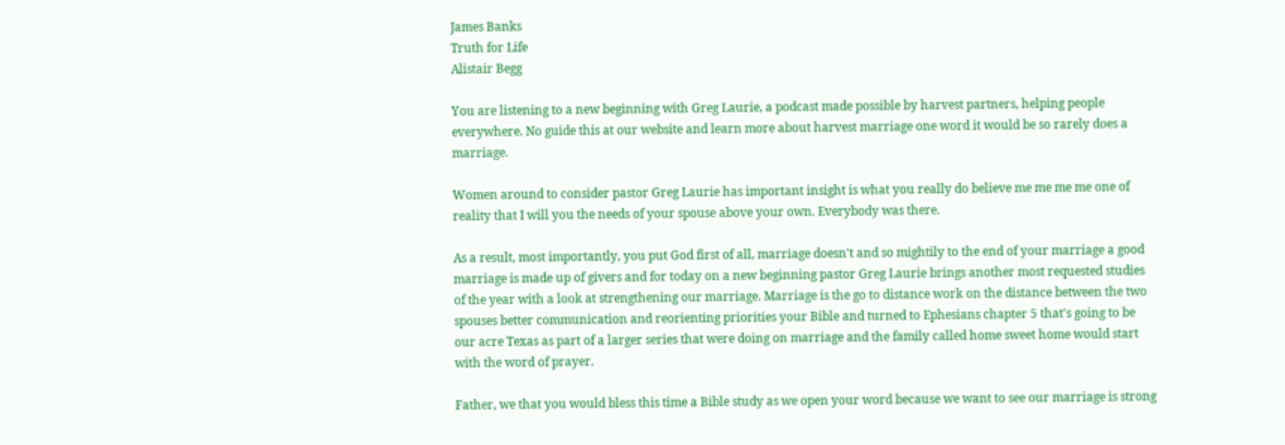James Banks
Truth for Life
Alistair Begg

You are listening to a new beginning with Greg Laurie, a podcast made possible by harvest partners, helping people everywhere. No guide this at our website and learn more about harvest marriage one word it would be so rarely does a marriage.

Women around to consider pastor Greg Laurie has important insight is what you really do believe me me me me one of reality that I will you the needs of your spouse above your own. Everybody was there.

As a result, most importantly, you put God first of all, marriage doesn't and so mightily to the end of your marriage a good marriage is made up of givers and for today on a new beginning pastor Greg Laurie brings another most requested studies of the year with a look at strengthening our marriage. Marriage is the go to distance work on the distance between the two spouses better communication and reorienting priorities your Bible and turned to Ephesians chapter 5 that's going to be our acre Texas as part of a larger series that were doing on marriage and the family called home sweet home would start with the word of prayer.

Father, we that you would bless this time a Bible study as we open your word because we want to see our marriage is strong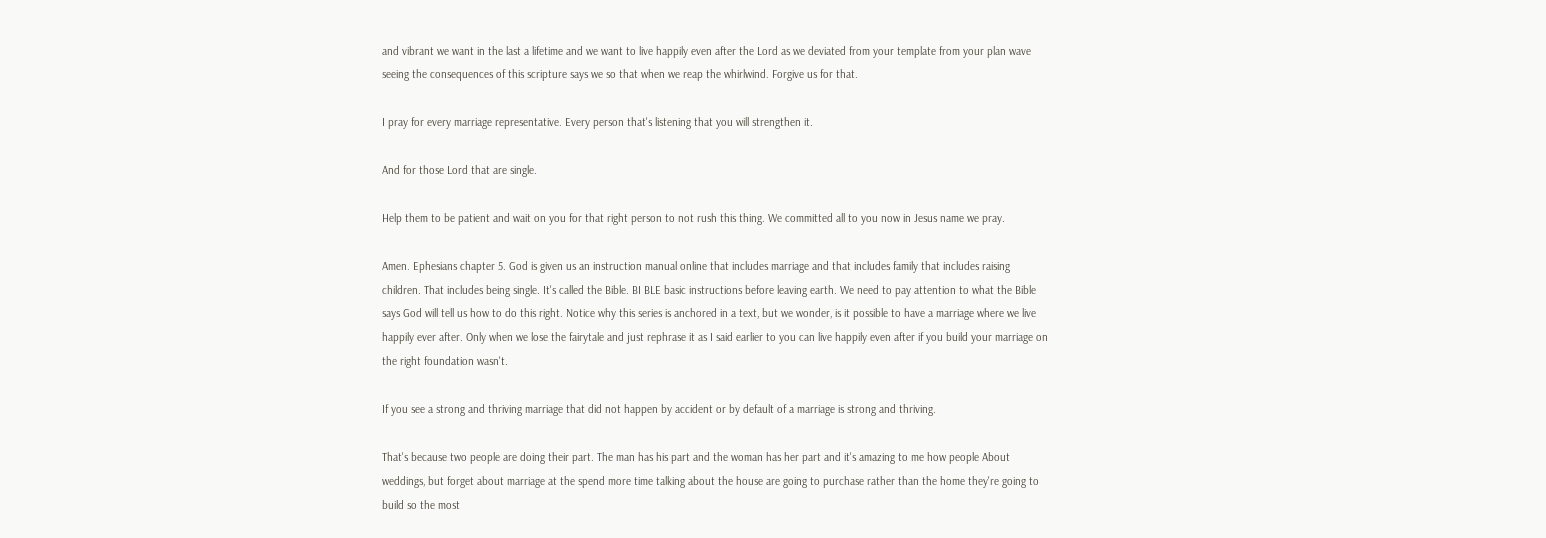and vibrant we want in the last a lifetime and we want to live happily even after the Lord as we deviated from your template from your plan wave seeing the consequences of this scripture says we so that when we reap the whirlwind. Forgive us for that.

I pray for every marriage representative. Every person that's listening that you will strengthen it.

And for those Lord that are single.

Help them to be patient and wait on you for that right person to not rush this thing. We committed all to you now in Jesus name we pray.

Amen. Ephesians chapter 5. God is given us an instruction manual online that includes marriage and that includes family that includes raising children. That includes being single. It's called the Bible. BI BLE basic instructions before leaving earth. We need to pay attention to what the Bible says God will tell us how to do this right. Notice why this series is anchored in a text, but we wonder, is it possible to have a marriage where we live happily ever after. Only when we lose the fairytale and just rephrase it as I said earlier to you can live happily even after if you build your marriage on the right foundation wasn't.

If you see a strong and thriving marriage that did not happen by accident or by default of a marriage is strong and thriving.

That's because two people are doing their part. The man has his part and the woman has her part and it's amazing to me how people About weddings, but forget about marriage at the spend more time talking about the house are going to purchase rather than the home they're going to build so the most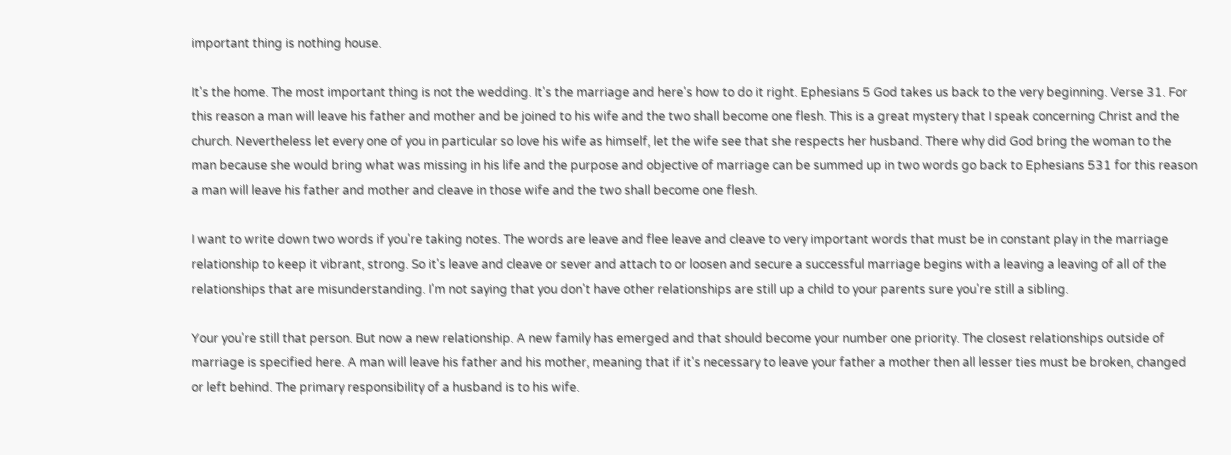important thing is nothing house.

It's the home. The most important thing is not the wedding. It's the marriage and here's how to do it right. Ephesians 5 God takes us back to the very beginning. Verse 31. For this reason a man will leave his father and mother and be joined to his wife and the two shall become one flesh. This is a great mystery that I speak concerning Christ and the church. Nevertheless let every one of you in particular so love his wife as himself, let the wife see that she respects her husband. There why did God bring the woman to the man because she would bring what was missing in his life and the purpose and objective of marriage can be summed up in two words go back to Ephesians 531 for this reason a man will leave his father and mother and cleave in those wife and the two shall become one flesh.

I want to write down two words if you're taking notes. The words are leave and flee leave and cleave to very important words that must be in constant play in the marriage relationship to keep it vibrant, strong. So it's leave and cleave or sever and attach to or loosen and secure a successful marriage begins with a leaving a leaving of all of the relationships that are misunderstanding. I'm not saying that you don't have other relationships are still up a child to your parents sure you're still a sibling.

Your you're still that person. But now a new relationship. A new family has emerged and that should become your number one priority. The closest relationships outside of marriage is specified here. A man will leave his father and his mother, meaning that if it's necessary to leave your father a mother then all lesser ties must be broken, changed or left behind. The primary responsibility of a husband is to his wife.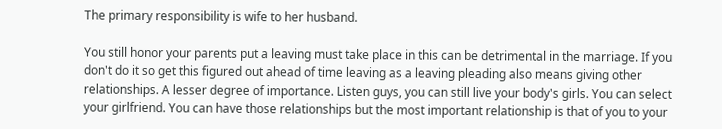The primary responsibility is wife to her husband.

You still honor your parents put a leaving must take place in this can be detrimental in the marriage. If you don't do it so get this figured out ahead of time leaving as a leaving pleading also means giving other relationships. A lesser degree of importance. Listen guys, you can still live your body's girls. You can select your girlfriend. You can have those relationships but the most important relationship is that of you to your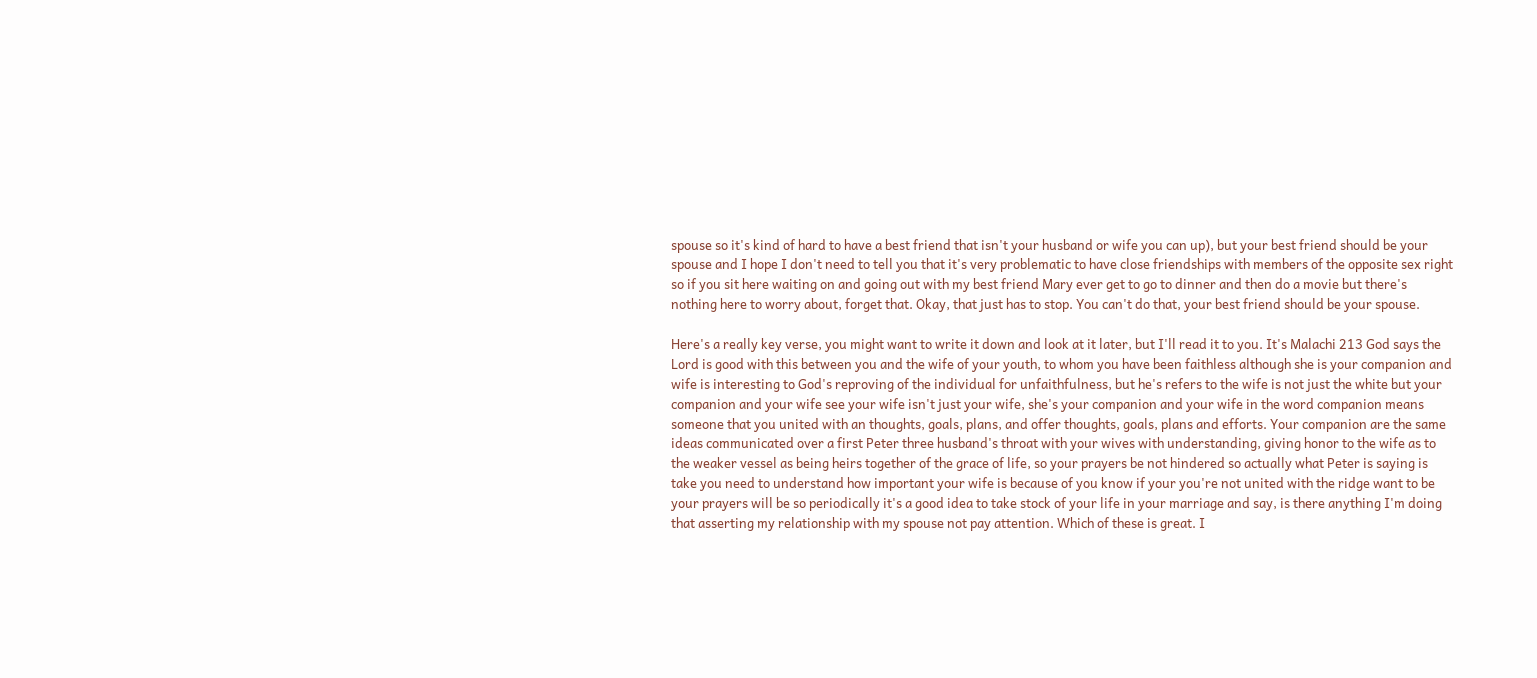spouse so it's kind of hard to have a best friend that isn't your husband or wife you can up), but your best friend should be your spouse and I hope I don't need to tell you that it's very problematic to have close friendships with members of the opposite sex right so if you sit here waiting on and going out with my best friend Mary ever get to go to dinner and then do a movie but there's nothing here to worry about, forget that. Okay, that just has to stop. You can't do that, your best friend should be your spouse.

Here's a really key verse, you might want to write it down and look at it later, but I'll read it to you. It's Malachi 213 God says the Lord is good with this between you and the wife of your youth, to whom you have been faithless although she is your companion and wife is interesting to God's reproving of the individual for unfaithfulness, but he's refers to the wife is not just the white but your companion and your wife see your wife isn't just your wife, she's your companion and your wife in the word companion means someone that you united with an thoughts, goals, plans, and offer thoughts, goals, plans and efforts. Your companion are the same ideas communicated over a first Peter three husband's throat with your wives with understanding, giving honor to the wife as to the weaker vessel as being heirs together of the grace of life, so your prayers be not hindered so actually what Peter is saying is take you need to understand how important your wife is because of you know if your you're not united with the ridge want to be your prayers will be so periodically it's a good idea to take stock of your life in your marriage and say, is there anything I'm doing that asserting my relationship with my spouse not pay attention. Which of these is great. I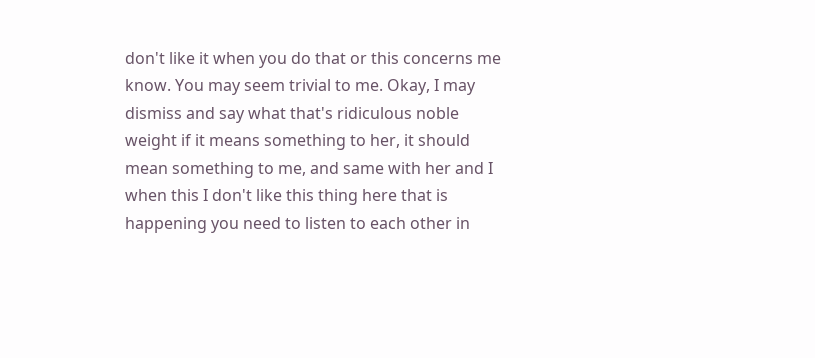don't like it when you do that or this concerns me know. You may seem trivial to me. Okay, I may dismiss and say what that's ridiculous noble weight if it means something to her, it should mean something to me, and same with her and I when this I don't like this thing here that is happening you need to listen to each other in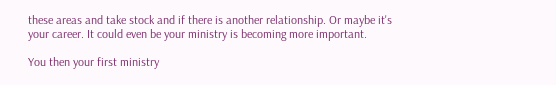these areas and take stock and if there is another relationship. Or maybe it's your career. It could even be your ministry is becoming more important.

You then your first ministry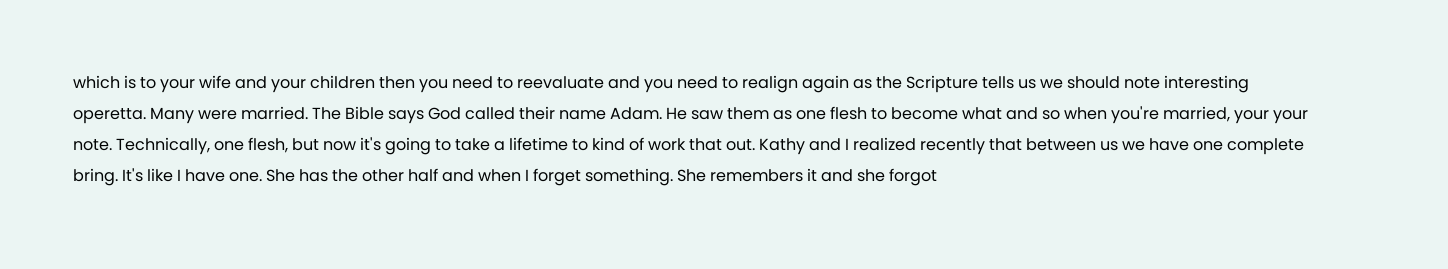which is to your wife and your children then you need to reevaluate and you need to realign again as the Scripture tells us we should note interesting operetta. Many were married. The Bible says God called their name Adam. He saw them as one flesh to become what and so when you're married, your your note. Technically, one flesh, but now it's going to take a lifetime to kind of work that out. Kathy and I realized recently that between us we have one complete bring. It's like I have one. She has the other half and when I forget something. She remembers it and she forgot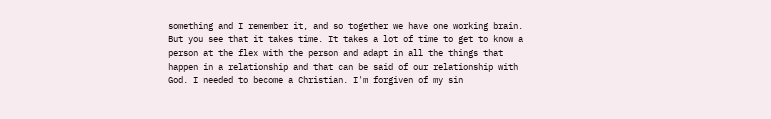something and I remember it, and so together we have one working brain. But you see that it takes time. It takes a lot of time to get to know a person at the flex with the person and adapt in all the things that happen in a relationship and that can be said of our relationship with God. I needed to become a Christian. I'm forgiven of my sin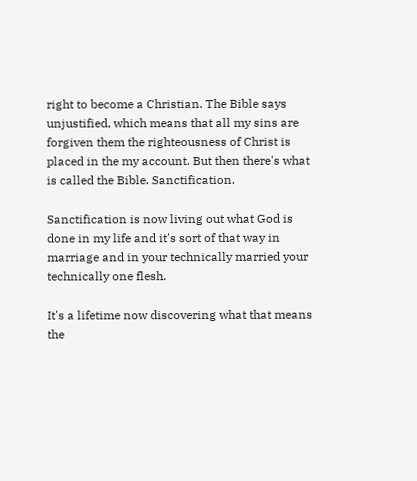right to become a Christian. The Bible says unjustified, which means that all my sins are forgiven them the righteousness of Christ is placed in the my account. But then there's what is called the Bible. Sanctification.

Sanctification is now living out what God is done in my life and it's sort of that way in marriage and in your technically married your technically one flesh.

It's a lifetime now discovering what that means the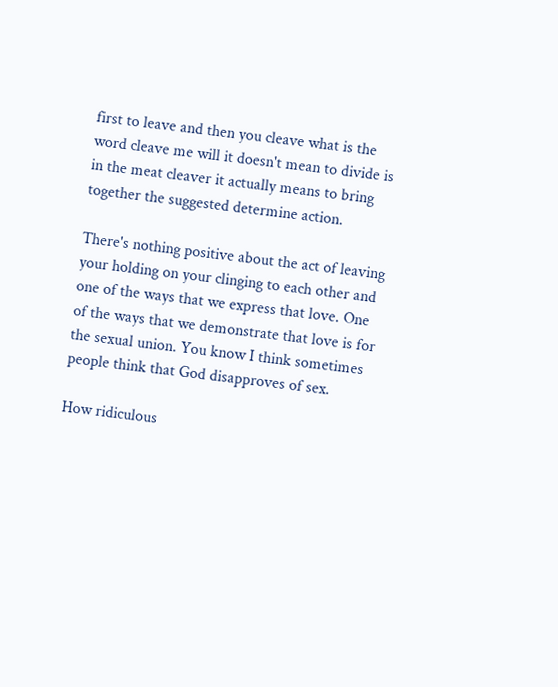first to leave and then you cleave what is the word cleave me will it doesn't mean to divide is in the meat cleaver it actually means to bring together the suggested determine action.

There's nothing positive about the act of leaving your holding on your clinging to each other and one of the ways that we express that love. One of the ways that we demonstrate that love is for the sexual union. You know I think sometimes people think that God disapproves of sex.

How ridiculous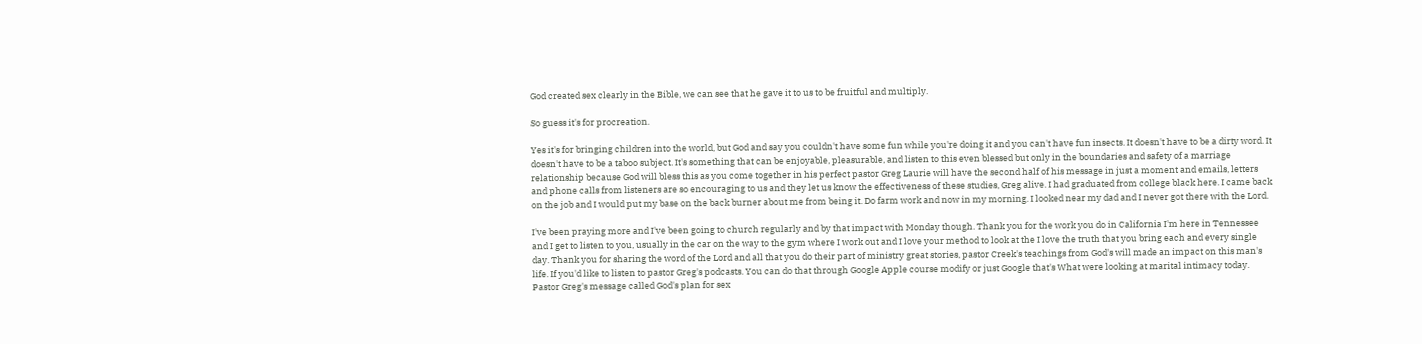God created sex clearly in the Bible, we can see that he gave it to us to be fruitful and multiply.

So guess it's for procreation.

Yes it's for bringing children into the world, but God and say you couldn't have some fun while you're doing it and you can't have fun insects. It doesn't have to be a dirty word. It doesn't have to be a taboo subject. It's something that can be enjoyable, pleasurable, and listen to this even blessed but only in the boundaries and safety of a marriage relationship because God will bless this as you come together in his perfect pastor Greg Laurie will have the second half of his message in just a moment and emails, letters and phone calls from listeners are so encouraging to us and they let us know the effectiveness of these studies, Greg alive. I had graduated from college black here. I came back on the job and I would put my base on the back burner about me from being it. Do farm work and now in my morning. I looked near my dad and I never got there with the Lord.

I've been praying more and I've been going to church regularly and by that impact with Monday though. Thank you for the work you do in California I'm here in Tennessee and I get to listen to you, usually in the car on the way to the gym where I work out and I love your method to look at the I love the truth that you bring each and every single day. Thank you for sharing the word of the Lord and all that you do their part of ministry great stories, pastor Creek's teachings from God's will made an impact on this man's life. If you'd like to listen to pastor Greg's podcasts. You can do that through Google Apple course modify or just Google that's What were looking at marital intimacy today. Pastor Greg's message called God's plan for sex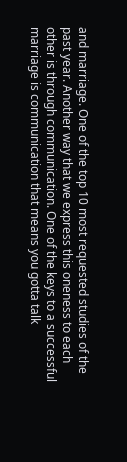and marriage. One of the top 10 most requested studies of the past year. Another way that we express this oneness to each other is through communication. One of the keys to a successful marriage is communication that means you gotta talk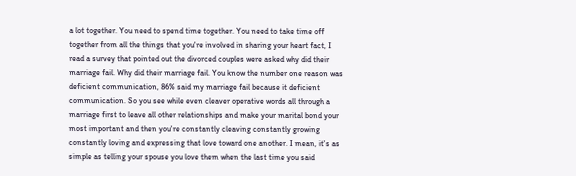a lot together. You need to spend time together. You need to take time off together from all the things that you're involved in sharing your heart fact, I read a survey that pointed out the divorced couples were asked why did their marriage fail. Why did their marriage fail. You know the number one reason was deficient communication, 86% said my marriage fail because it deficient communication. So you see while even cleaver operative words all through a marriage first to leave all other relationships and make your marital bond your most important and then you're constantly cleaving constantly growing constantly loving and expressing that love toward one another. I mean, it's as simple as telling your spouse you love them when the last time you said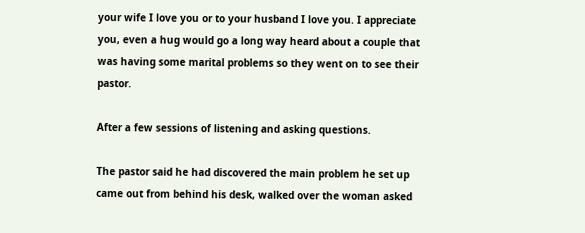your wife I love you or to your husband I love you. I appreciate you, even a hug would go a long way heard about a couple that was having some marital problems so they went on to see their pastor.

After a few sessions of listening and asking questions.

The pastor said he had discovered the main problem he set up came out from behind his desk, walked over the woman asked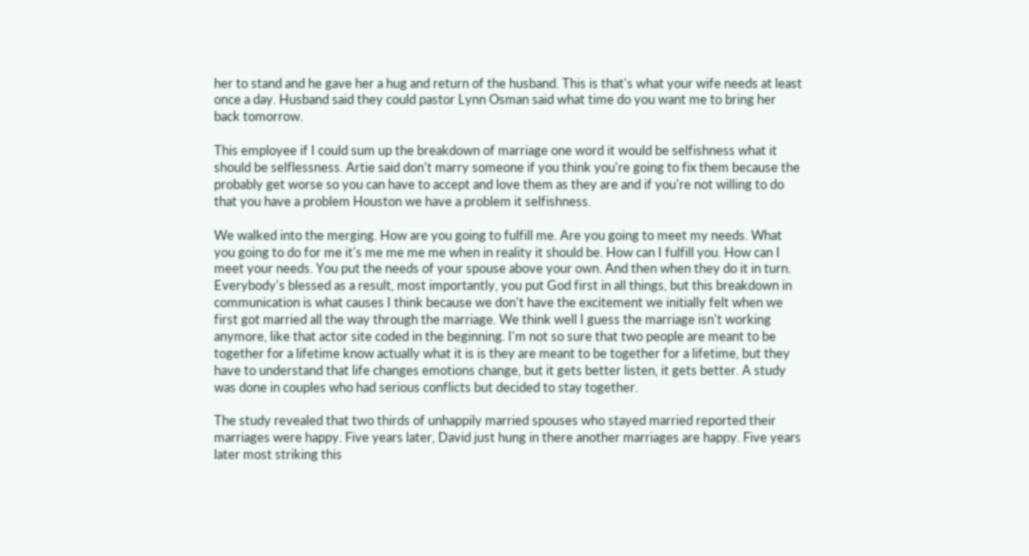her to stand and he gave her a hug and return of the husband. This is that's what your wife needs at least once a day. Husband said they could pastor Lynn Osman said what time do you want me to bring her back tomorrow.

This employee if I could sum up the breakdown of marriage one word it would be selfishness what it should be selflessness. Artie said don't marry someone if you think you're going to fix them because the probably get worse so you can have to accept and love them as they are and if you're not willing to do that you have a problem Houston we have a problem it selfishness.

We walked into the merging. How are you going to fulfill me. Are you going to meet my needs. What you going to do for me it's me me me me when in reality it should be. How can I fulfill you. How can I meet your needs. You put the needs of your spouse above your own. And then when they do it in turn. Everybody's blessed as a result, most importantly, you put God first in all things, but this breakdown in communication is what causes I think because we don't have the excitement we initially felt when we first got married all the way through the marriage. We think well I guess the marriage isn't working anymore, like that actor site coded in the beginning. I'm not so sure that two people are meant to be together for a lifetime know actually what it is is they are meant to be together for a lifetime, but they have to understand that life changes emotions change, but it gets better listen, it gets better. A study was done in couples who had serious conflicts but decided to stay together.

The study revealed that two thirds of unhappily married spouses who stayed married reported their marriages were happy. Five years later, David just hung in there another marriages are happy. Five years later most striking this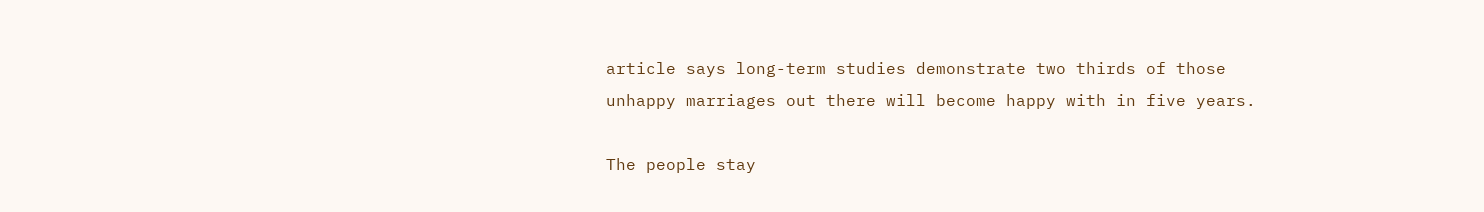article says long-term studies demonstrate two thirds of those unhappy marriages out there will become happy with in five years.

The people stay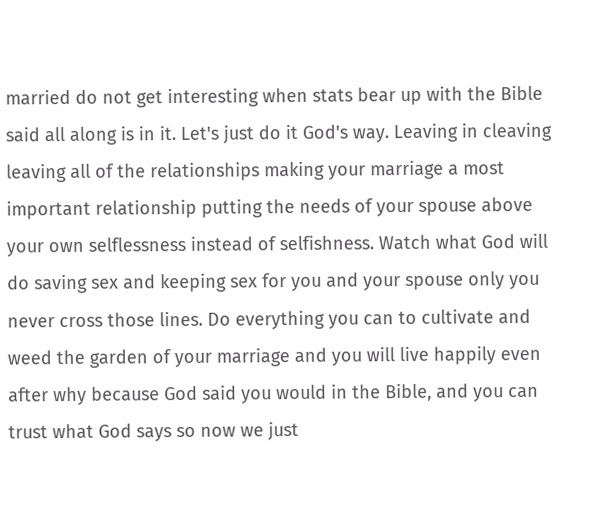married do not get interesting when stats bear up with the Bible said all along is in it. Let's just do it God's way. Leaving in cleaving leaving all of the relationships making your marriage a most important relationship putting the needs of your spouse above your own selflessness instead of selfishness. Watch what God will do saving sex and keeping sex for you and your spouse only you never cross those lines. Do everything you can to cultivate and weed the garden of your marriage and you will live happily even after why because God said you would in the Bible, and you can trust what God says so now we just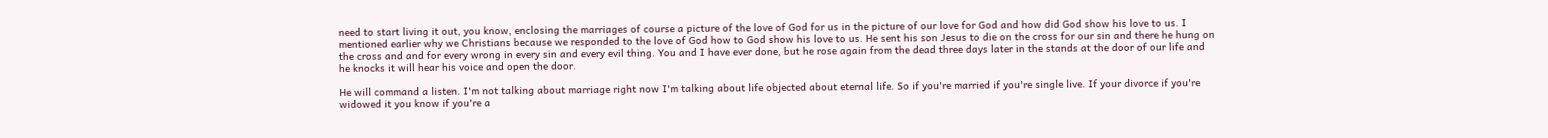need to start living it out, you know, enclosing the marriages of course a picture of the love of God for us in the picture of our love for God and how did God show his love to us. I mentioned earlier why we Christians because we responded to the love of God how to God show his love to us. He sent his son Jesus to die on the cross for our sin and there he hung on the cross and and for every wrong in every sin and every evil thing. You and I have ever done, but he rose again from the dead three days later in the stands at the door of our life and he knocks it will hear his voice and open the door.

He will command a listen. I'm not talking about marriage right now I'm talking about life objected about eternal life. So if you're married if you're single live. If your divorce if you're widowed it you know if you're a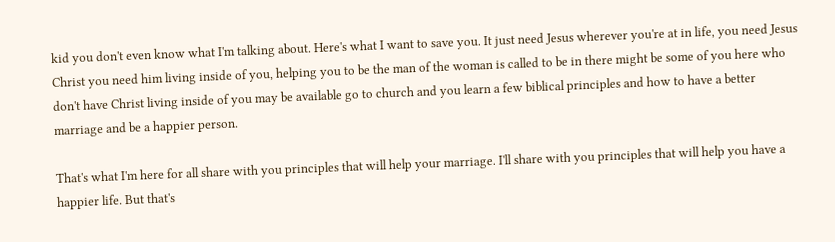kid you don't even know what I'm talking about. Here's what I want to save you. It just need Jesus wherever you're at in life, you need Jesus Christ you need him living inside of you, helping you to be the man of the woman is called to be in there might be some of you here who don't have Christ living inside of you may be available go to church and you learn a few biblical principles and how to have a better marriage and be a happier person.

That's what I'm here for all share with you principles that will help your marriage. I'll share with you principles that will help you have a happier life. But that's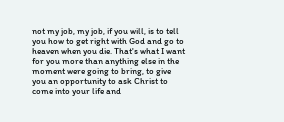not my job, my job, if you will, is to tell you how to get right with God and go to heaven when you die. That's what I want for you more than anything else in the moment were going to bring, to give you an opportunity to ask Christ to come into your life and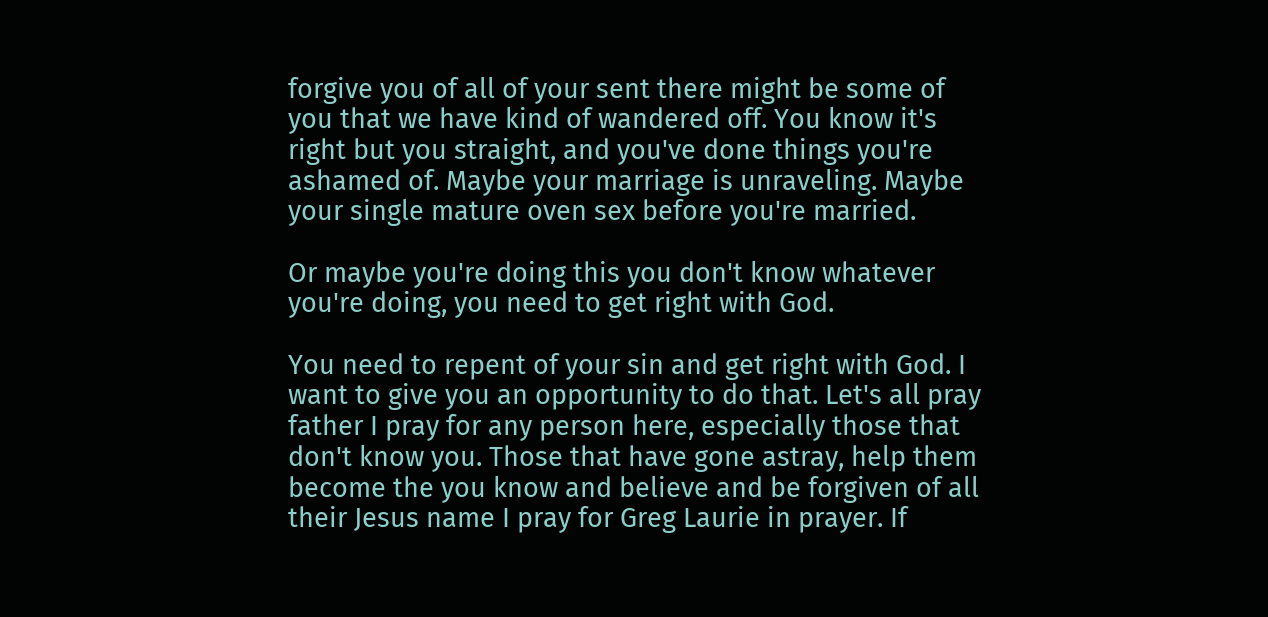forgive you of all of your sent there might be some of you that we have kind of wandered off. You know it's right but you straight, and you've done things you're ashamed of. Maybe your marriage is unraveling. Maybe your single mature oven sex before you're married.

Or maybe you're doing this you don't know whatever you're doing, you need to get right with God.

You need to repent of your sin and get right with God. I want to give you an opportunity to do that. Let's all pray father I pray for any person here, especially those that don't know you. Those that have gone astray, help them become the you know and believe and be forgiven of all their Jesus name I pray for Greg Laurie in prayer. If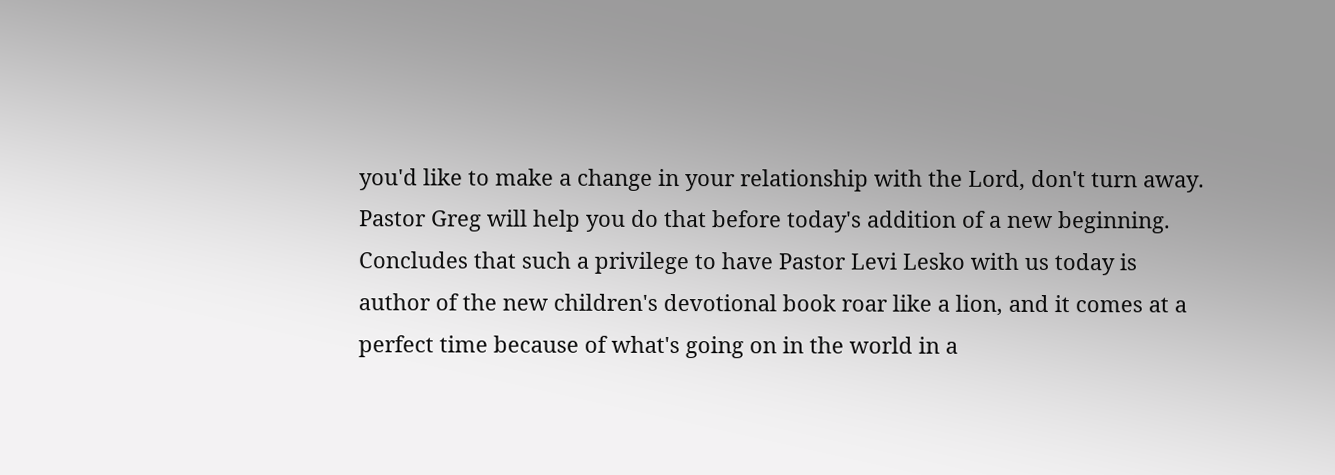you'd like to make a change in your relationship with the Lord, don't turn away. Pastor Greg will help you do that before today's addition of a new beginning. Concludes that such a privilege to have Pastor Levi Lesko with us today is author of the new children's devotional book roar like a lion, and it comes at a perfect time because of what's going on in the world in a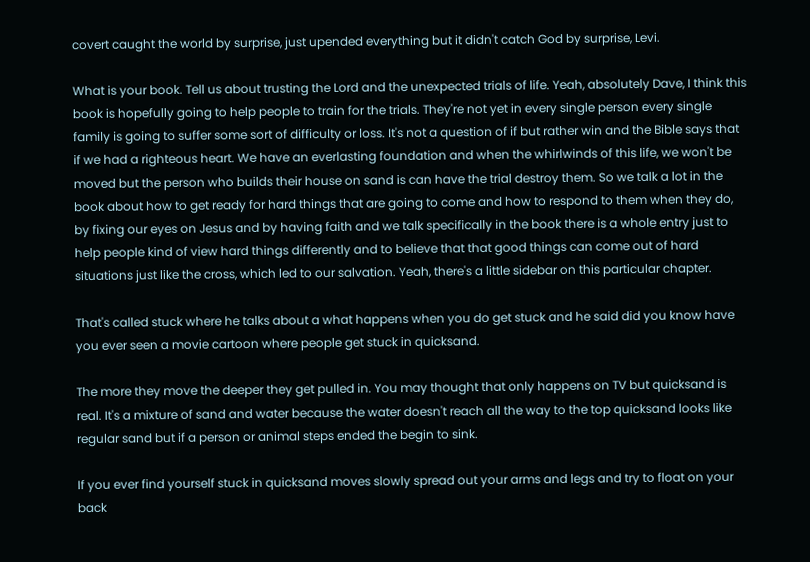covert caught the world by surprise, just upended everything but it didn't catch God by surprise, Levi.

What is your book. Tell us about trusting the Lord and the unexpected trials of life. Yeah, absolutely Dave, I think this book is hopefully going to help people to train for the trials. They're not yet in every single person every single family is going to suffer some sort of difficulty or loss. It's not a question of if but rather win and the Bible says that if we had a righteous heart. We have an everlasting foundation and when the whirlwinds of this life, we won't be moved but the person who builds their house on sand is can have the trial destroy them. So we talk a lot in the book about how to get ready for hard things that are going to come and how to respond to them when they do, by fixing our eyes on Jesus and by having faith and we talk specifically in the book there is a whole entry just to help people kind of view hard things differently and to believe that that good things can come out of hard situations just like the cross, which led to our salvation. Yeah, there's a little sidebar on this particular chapter.

That's called stuck where he talks about a what happens when you do get stuck and he said did you know have you ever seen a movie cartoon where people get stuck in quicksand.

The more they move the deeper they get pulled in. You may thought that only happens on TV but quicksand is real. It's a mixture of sand and water because the water doesn't reach all the way to the top quicksand looks like regular sand but if a person or animal steps ended the begin to sink.

If you ever find yourself stuck in quicksand moves slowly spread out your arms and legs and try to float on your back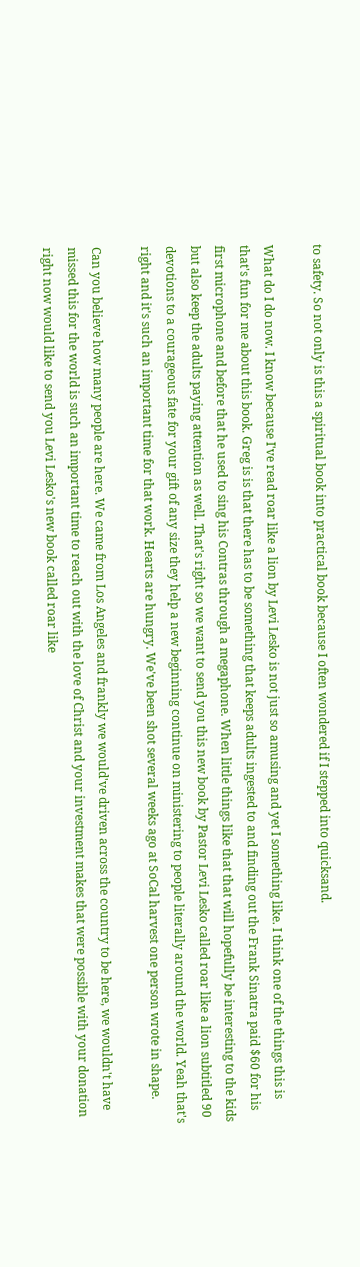to safety. So not only is this a spiritual book into practical book because I often wondered if I stepped into quicksand.

What do I do now. I know because I've read roar like a lion by Levi Lesko is not just so amusing and yet I something like. I think one of the things this is that's fun for me about this book. Greg is is that there has to be something that keeps adults ingested to and finding out the Frank Sinatra paid $60 for his first microphone and before that he used to sing his Contras through a megaphone. When little things like that that will hopefully be interesting to the kids but also keep the adults paying attention as well. That's right so we want to send you this new book by Pastor Levi Lesko called roar like a lion subtitled 90 devotions to a courageous fate for your gift of any size they help a new beginning continue on ministering to people literally around the world. Yeah that's right and it's such an important time for that work. Hearts are hungry. We've been shot several weeks ago at SoCal harvest one person wrote in shape.

Can you believe how many people are here. We came from Los Angeles and frankly we would've driven across the country to be here, we wouldn't have missed this for the world is such an important time to reach out with the love of Christ and your investment makes that were possible with your donation right now would like to send you Levi Lesko's new book called roar like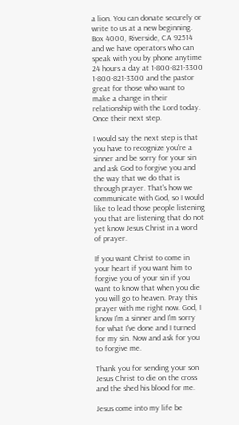a lion. You can donate securely or write to us at a new beginning. Box 4000, Riverside, CA 92514 and we have operators who can speak with you by phone anytime 24 hours a day at 1-800-821-3300 1-800-821-3300 and the pastor great for those who want to make a change in their relationship with the Lord today. Once their next step.

I would say the next step is that you have to recognize you're a sinner and be sorry for your sin and ask God to forgive you and the way that we do that is through prayer. That's how we communicate with God, so I would like to lead those people listening you that are listening that do not yet know Jesus Christ in a word of prayer.

If you want Christ to come in your heart if you want him to forgive you of your sin if you want to know that when you die you will go to heaven. Pray this prayer with me right now. God, I know I'm a sinner and I'm sorry for what I've done and I turned for my sin. Now and ask for you to forgive me.

Thank you for sending your son Jesus Christ to die on the cross and the shed his blood for me.

Jesus come into my life be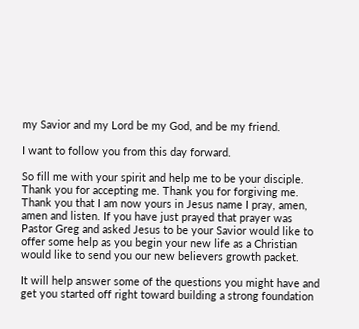my Savior and my Lord be my God, and be my friend.

I want to follow you from this day forward.

So fill me with your spirit and help me to be your disciple. Thank you for accepting me. Thank you for forgiving me. Thank you that I am now yours in Jesus name I pray, amen, amen and listen. If you have just prayed that prayer was Pastor Greg and asked Jesus to be your Savior would like to offer some help as you begin your new life as a Christian would like to send you our new believers growth packet.

It will help answer some of the questions you might have and get you started off right toward building a strong foundation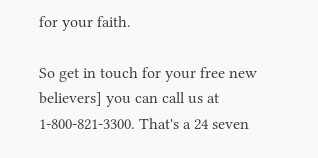for your faith.

So get in touch for your free new believers] you can call us at 1-800-821-3300. That's a 24 seven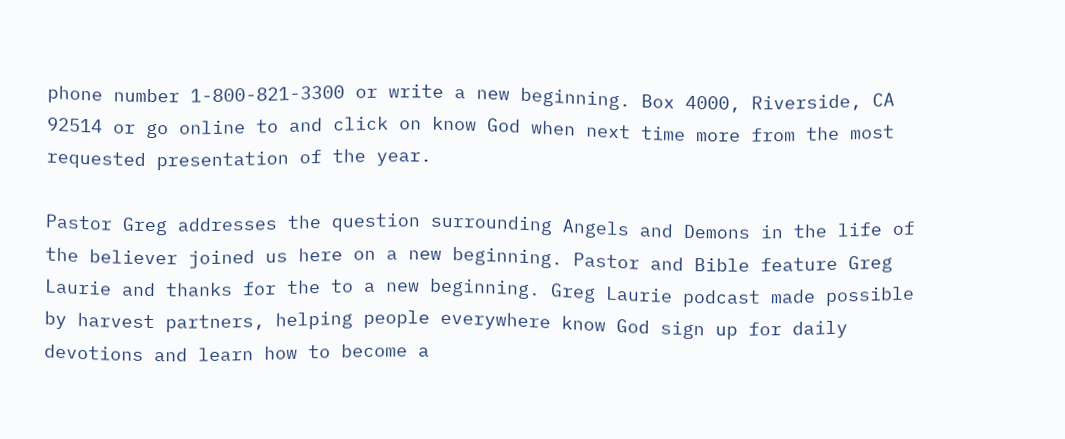phone number 1-800-821-3300 or write a new beginning. Box 4000, Riverside, CA 92514 or go online to and click on know God when next time more from the most requested presentation of the year.

Pastor Greg addresses the question surrounding Angels and Demons in the life of the believer joined us here on a new beginning. Pastor and Bible feature Greg Laurie and thanks for the to a new beginning. Greg Laurie podcast made possible by harvest partners, helping people everywhere know God sign up for daily devotions and learn how to become a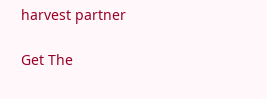harvest partner

Get The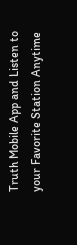Truth Mobile App and Listen to your Favorite Station Anytime